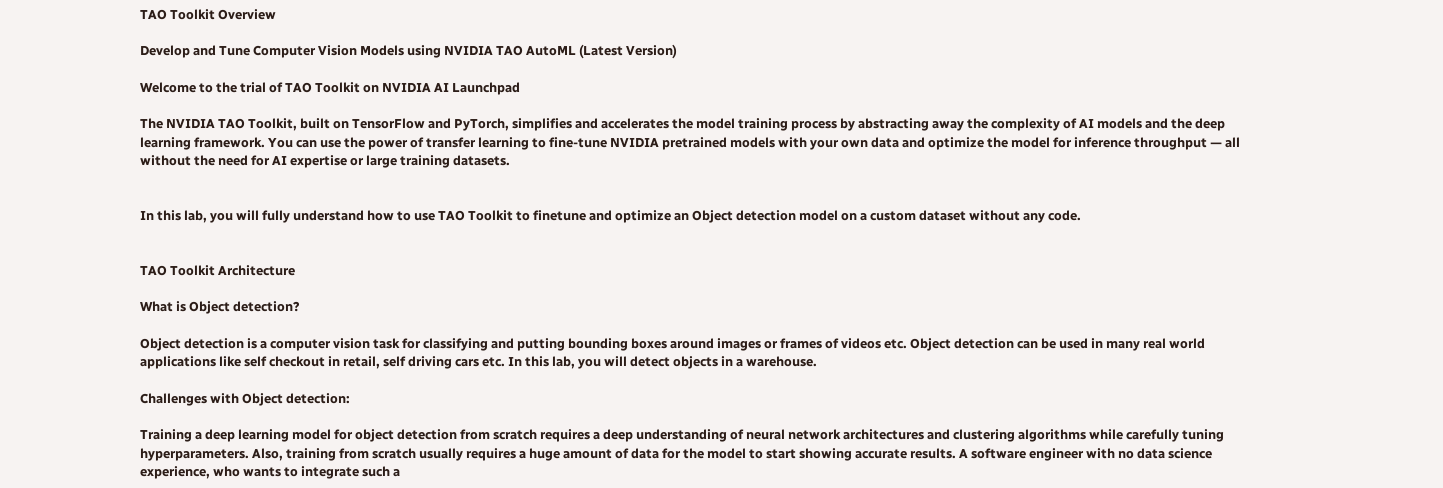TAO Toolkit Overview

Develop and Tune Computer Vision Models using NVIDIA TAO AutoML (Latest Version)

Welcome to the trial of TAO Toolkit on NVIDIA AI Launchpad

The NVIDIA TAO Toolkit, built on TensorFlow and PyTorch, simplifies and accelerates the model training process by abstracting away the complexity of AI models and the deep learning framework. You can use the power of transfer learning to fine-tune NVIDIA pretrained models with your own data and optimize the model for inference throughput — all without the need for AI expertise or large training datasets.


In this lab, you will fully understand how to use TAO Toolkit to finetune and optimize an Object detection model on a custom dataset without any code.


TAO Toolkit Architecture

What is Object detection?

Object detection is a computer vision task for classifying and putting bounding boxes around images or frames of videos etc. Object detection can be used in many real world applications like self checkout in retail, self driving cars etc. In this lab, you will detect objects in a warehouse.

Challenges with Object detection:

Training a deep learning model for object detection from scratch requires a deep understanding of neural network architectures and clustering algorithms while carefully tuning hyperparameters. Also, training from scratch usually requires a huge amount of data for the model to start showing accurate results. A software engineer with no data science experience, who wants to integrate such a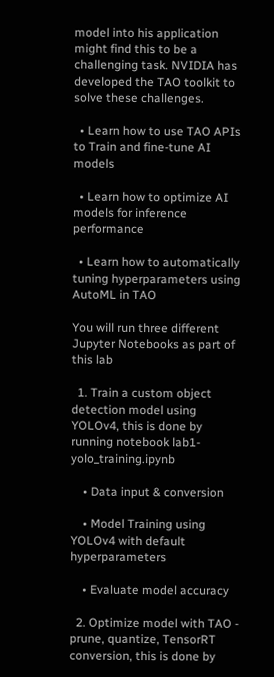model into his application might find this to be a challenging task. NVIDIA has developed the TAO toolkit to solve these challenges.

  • Learn how to use TAO APIs to Train and fine-tune AI models

  • Learn how to optimize AI models for inference performance

  • Learn how to automatically tuning hyperparameters using AutoML in TAO

You will run three different Jupyter Notebooks as part of this lab

  1. Train a custom object detection model using YOLOv4, this is done by running notebook lab1-yolo_training.ipynb

    • Data input & conversion

    • Model Training using YOLOv4 with default hyperparameters

    • Evaluate model accuracy

  2. Optimize model with TAO - prune, quantize, TensorRT conversion, this is done by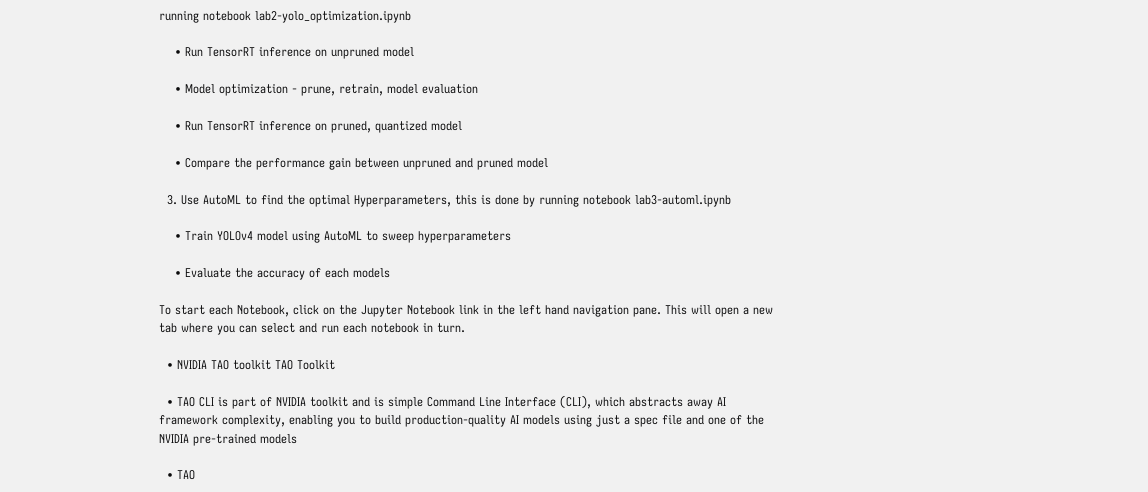running notebook lab2-yolo_optimization.ipynb

    • Run TensorRT inference on unpruned model

    • Model optimization - prune, retrain, model evaluation

    • Run TensorRT inference on pruned, quantized model

    • Compare the performance gain between unpruned and pruned model

  3. Use AutoML to find the optimal Hyperparameters, this is done by running notebook lab3-automl.ipynb

    • Train YOLOv4 model using AutoML to sweep hyperparameters

    • Evaluate the accuracy of each models

To start each Notebook, click on the Jupyter Notebook link in the left hand navigation pane. This will open a new tab where you can select and run each notebook in turn.

  • NVIDIA TAO toolkit TAO Toolkit

  • TAO CLI is part of NVIDIA toolkit and is simple Command Line Interface (CLI), which abstracts away AI framework complexity, enabling you to build production-quality AI models using just a spec file and one of the NVIDIA pre-trained models

  • TAO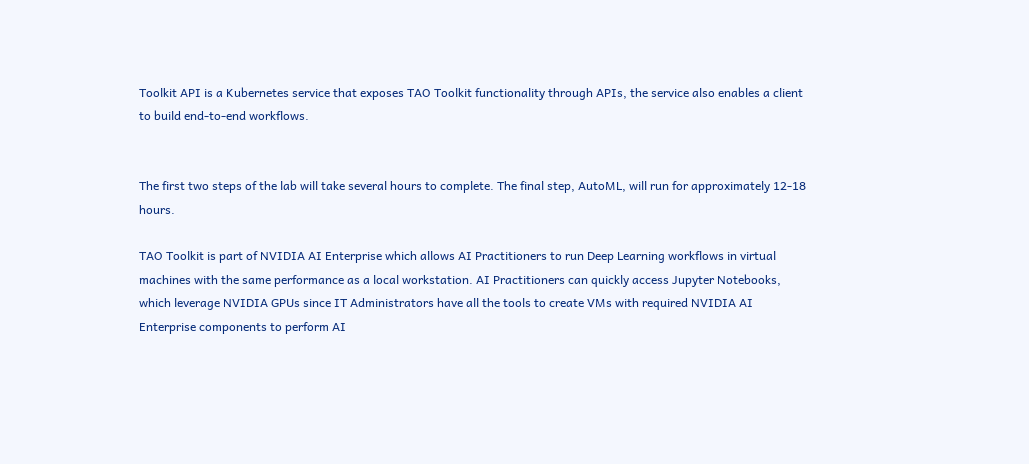Toolkit API is a Kubernetes service that exposes TAO Toolkit functionality through APIs, the service also enables a client to build end-to-end workflows.


The first two steps of the lab will take several hours to complete. The final step, AutoML, will run for approximately 12-18 hours.

TAO Toolkit is part of NVIDIA AI Enterprise which allows AI Practitioners to run Deep Learning workflows in virtual machines with the same performance as a local workstation. AI Practitioners can quickly access Jupyter Notebooks, which leverage NVIDIA GPUs since IT Administrators have all the tools to create VMs with required NVIDIA AI Enterprise components to perform AI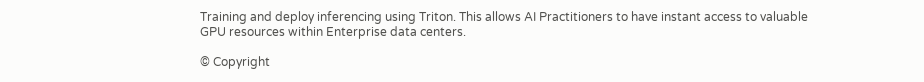Training and deploy inferencing using Triton. This allows AI Practitioners to have instant access to valuable GPU resources within Enterprise data centers.

© Copyright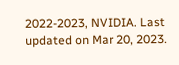2022-2023, NVIDIA. Last updated on Mar 20, 2023.